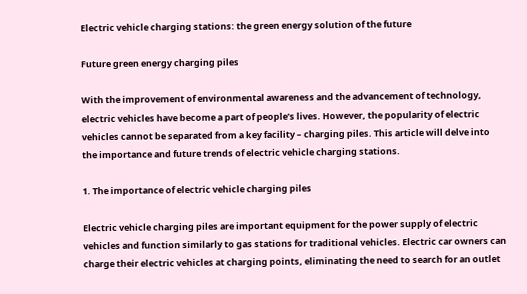Electric vehicle charging stations: the green energy solution of the future

Future green energy charging piles

With the improvement of environmental awareness and the advancement of technology, electric vehicles have become a part of people’s lives. However, the popularity of electric vehicles cannot be separated from a key facility – charging piles. This article will delve into the importance and future trends of electric vehicle charging stations.

1. The importance of electric vehicle charging piles

Electric vehicle charging piles are important equipment for the power supply of electric vehicles and function similarly to gas stations for traditional vehicles. Electric car owners can charge their electric vehicles at charging points, eliminating the need to search for an outlet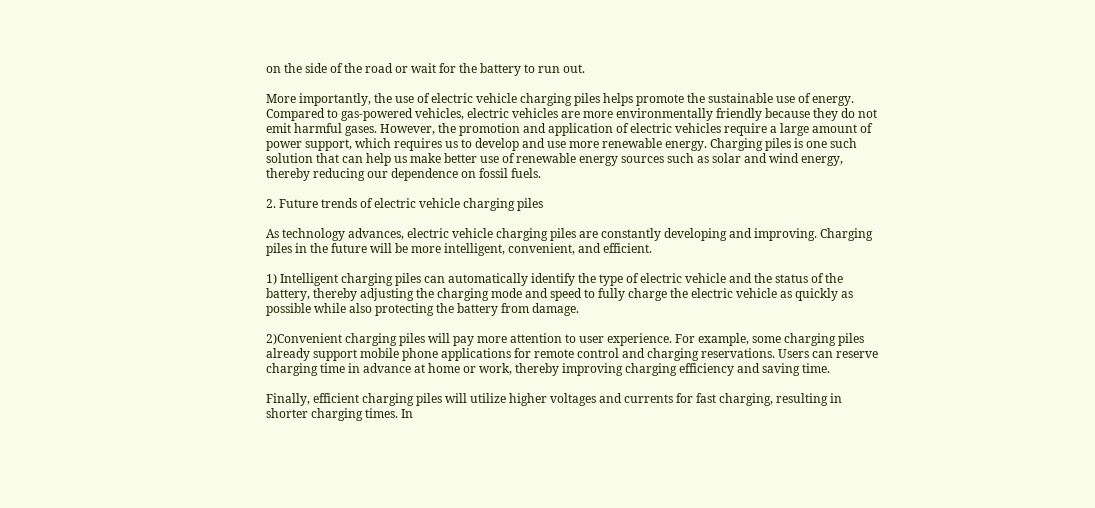on the side of the road or wait for the battery to run out.

More importantly, the use of electric vehicle charging piles helps promote the sustainable use of energy. Compared to gas-powered vehicles, electric vehicles are more environmentally friendly because they do not emit harmful gases. However, the promotion and application of electric vehicles require a large amount of power support, which requires us to develop and use more renewable energy. Charging piles is one such solution that can help us make better use of renewable energy sources such as solar and wind energy, thereby reducing our dependence on fossil fuels.

2. Future trends of electric vehicle charging piles

As technology advances, electric vehicle charging piles are constantly developing and improving. Charging piles in the future will be more intelligent, convenient, and efficient.

1) Intelligent charging piles can automatically identify the type of electric vehicle and the status of the battery, thereby adjusting the charging mode and speed to fully charge the electric vehicle as quickly as possible while also protecting the battery from damage.

2)Convenient charging piles will pay more attention to user experience. For example, some charging piles already support mobile phone applications for remote control and charging reservations. Users can reserve charging time in advance at home or work, thereby improving charging efficiency and saving time.

Finally, efficient charging piles will utilize higher voltages and currents for fast charging, resulting in shorter charging times. In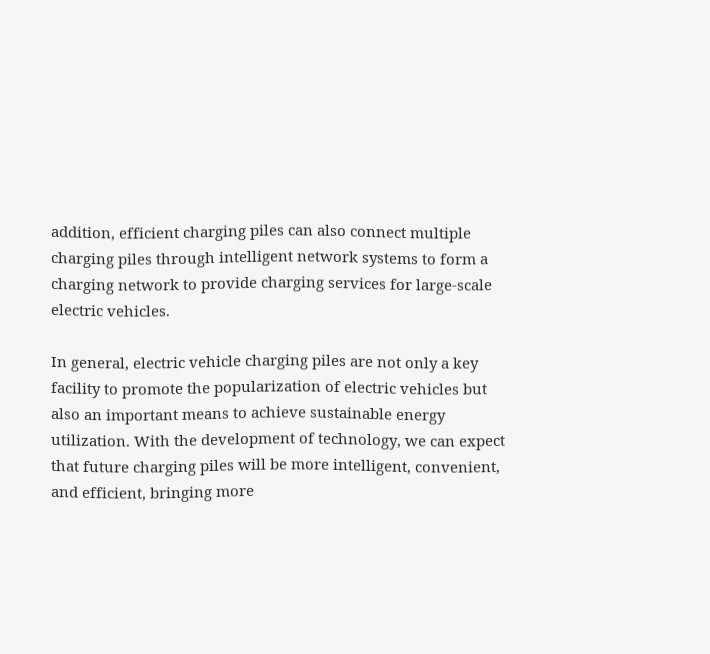addition, efficient charging piles can also connect multiple charging piles through intelligent network systems to form a charging network to provide charging services for large-scale electric vehicles.

In general, electric vehicle charging piles are not only a key facility to promote the popularization of electric vehicles but also an important means to achieve sustainable energy utilization. With the development of technology, we can expect that future charging piles will be more intelligent, convenient, and efficient, bringing more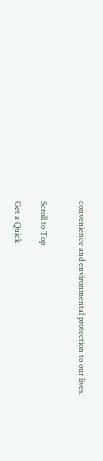convenience and environmental protection to our lives.


Scroll to Top

Get a Quick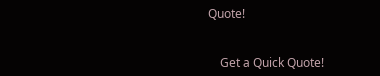Quote!


    Get a Quick Quote!